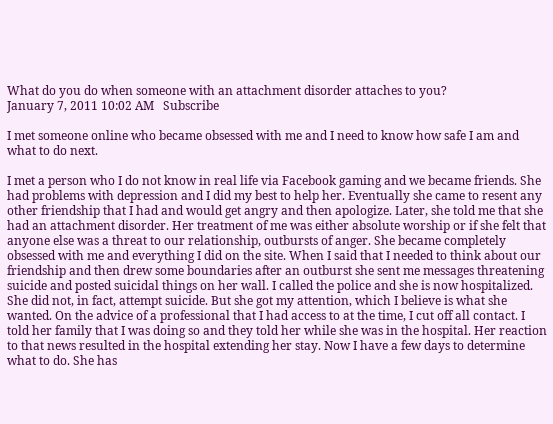What do you do when someone with an attachment disorder attaches to you?
January 7, 2011 10:02 AM   Subscribe

I met someone online who became obsessed with me and I need to know how safe I am and what to do next.

I met a person who I do not know in real life via Facebook gaming and we became friends. She had problems with depression and I did my best to help her. Eventually she came to resent any other friendship that I had and would get angry and then apologize. Later, she told me that she had an attachment disorder. Her treatment of me was either absolute worship or if she felt that anyone else was a threat to our relationship, outbursts of anger. She became completely obsessed with me and everything I did on the site. When I said that I needed to think about our friendship and then drew some boundaries after an outburst she sent me messages threatening suicide and posted suicidal things on her wall. I called the police and she is now hospitalized. She did not, in fact, attempt suicide. But she got my attention, which I believe is what she wanted. On the advice of a professional that I had access to at the time, I cut off all contact. I told her family that I was doing so and they told her while she was in the hospital. Her reaction to that news resulted in the hospital extending her stay. Now I have a few days to determine what to do. She has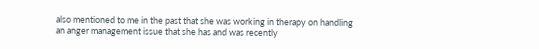also mentioned to me in the past that she was working in therapy on handling an anger management issue that she has and was recently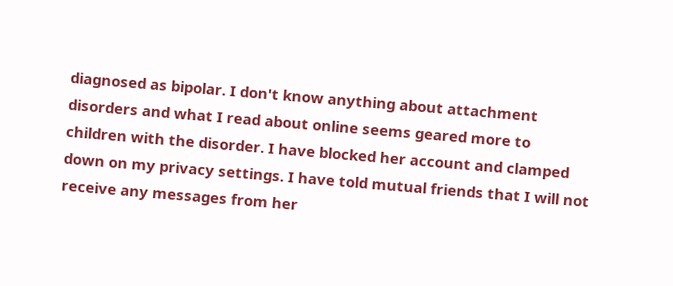diagnosed as bipolar. I don't know anything about attachment disorders and what I read about online seems geared more to children with the disorder. I have blocked her account and clamped down on my privacy settings. I have told mutual friends that I will not receive any messages from her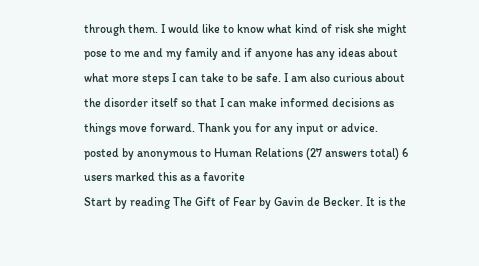through them. I would like to know what kind of risk she might pose to me and my family and if anyone has any ideas about what more steps I can take to be safe. I am also curious about the disorder itself so that I can make informed decisions as things move forward. Thank you for any input or advice.
posted by anonymous to Human Relations (27 answers total) 6 users marked this as a favorite
Start by reading The Gift of Fear by Gavin de Becker. It is the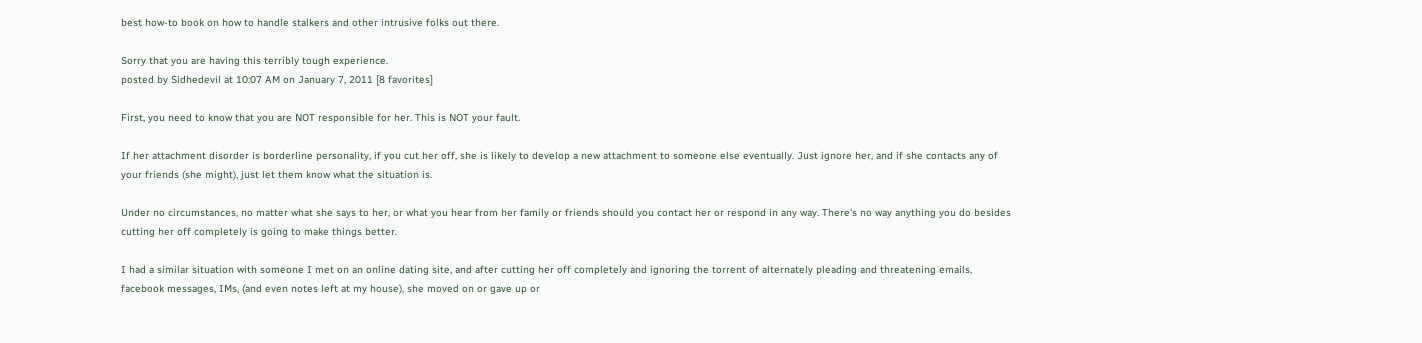best how-to book on how to handle stalkers and other intrusive folks out there.

Sorry that you are having this terribly tough experience.
posted by Sidhedevil at 10:07 AM on January 7, 2011 [8 favorites]

First, you need to know that you are NOT responsible for her. This is NOT your fault.

If her attachment disorder is borderline personality, if you cut her off, she is likely to develop a new attachment to someone else eventually. Just ignore her, and if she contacts any of your friends (she might), just let them know what the situation is.

Under no circumstances, no matter what she says to her, or what you hear from her family or friends should you contact her or respond in any way. There's no way anything you do besides cutting her off completely is going to make things better.

I had a similar situation with someone I met on an online dating site, and after cutting her off completely and ignoring the torrent of alternately pleading and threatening emails, facebook messages, IMs, (and even notes left at my house), she moved on or gave up or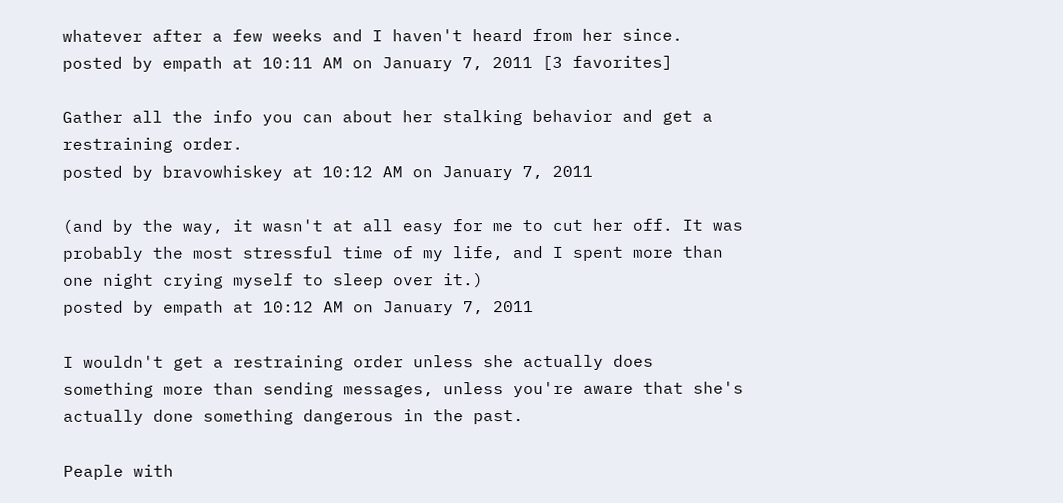whatever after a few weeks and I haven't heard from her since.
posted by empath at 10:11 AM on January 7, 2011 [3 favorites]

Gather all the info you can about her stalking behavior and get a restraining order.
posted by bravowhiskey at 10:12 AM on January 7, 2011

(and by the way, it wasn't at all easy for me to cut her off. It was probably the most stressful time of my life, and I spent more than one night crying myself to sleep over it.)
posted by empath at 10:12 AM on January 7, 2011

I wouldn't get a restraining order unless she actually does something more than sending messages, unless you're aware that she's actually done something dangerous in the past.

Peaple with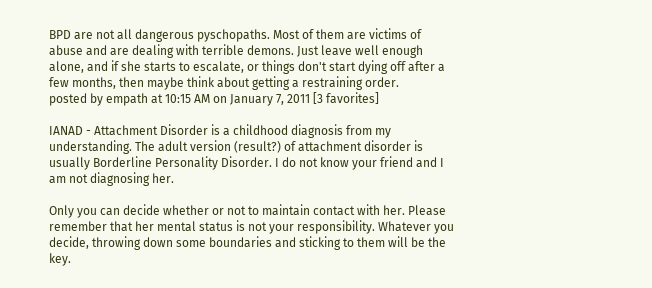BPD are not all dangerous pyschopaths. Most of them are victims of abuse and are dealing with terrible demons. Just leave well enough alone, and if she starts to escalate, or things don't start dying off after a few months, then maybe think about getting a restraining order.
posted by empath at 10:15 AM on January 7, 2011 [3 favorites]

IANAD - Attachment Disorder is a childhood diagnosis from my understanding. The adult version (result?) of attachment disorder is usually Borderline Personality Disorder. I do not know your friend and I am not diagnosing her.

Only you can decide whether or not to maintain contact with her. Please remember that her mental status is not your responsibility. Whatever you decide, throwing down some boundaries and sticking to them will be the key.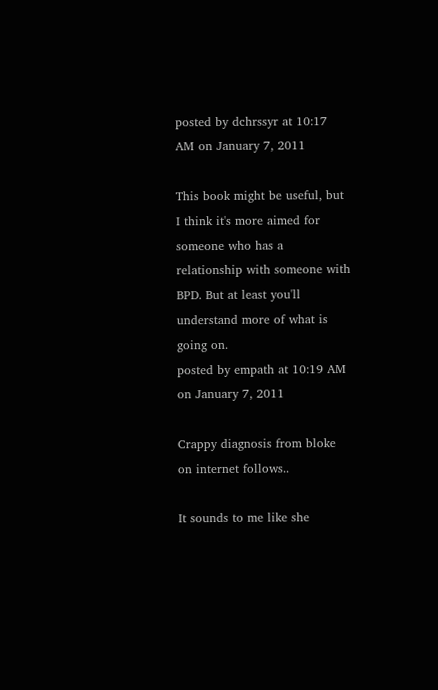posted by dchrssyr at 10:17 AM on January 7, 2011

This book might be useful, but I think it's more aimed for someone who has a relationship with someone with BPD. But at least you'll understand more of what is going on.
posted by empath at 10:19 AM on January 7, 2011

Crappy diagnosis from bloke on internet follows..

It sounds to me like she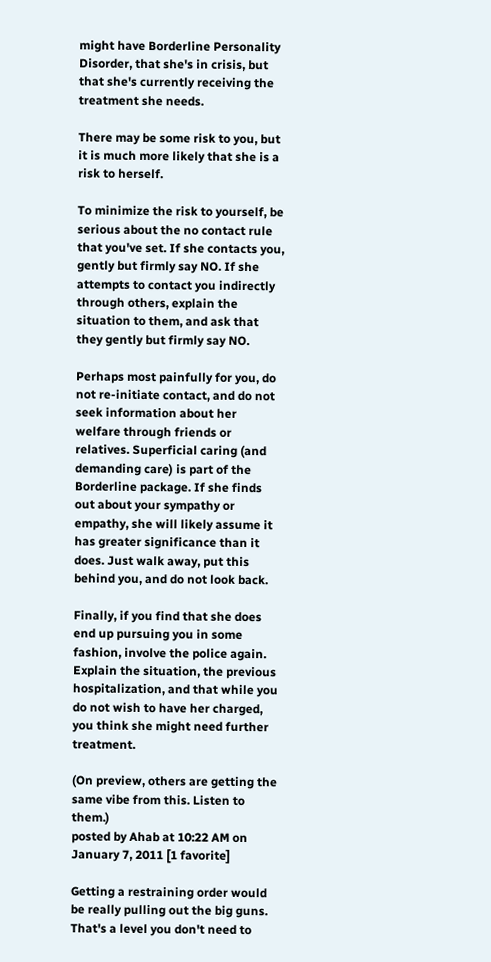might have Borderline Personality Disorder, that she's in crisis, but that she's currently receiving the treatment she needs.

There may be some risk to you, but it is much more likely that she is a risk to herself.

To minimize the risk to yourself, be serious about the no contact rule that you've set. If she contacts you, gently but firmly say NO. If she attempts to contact you indirectly through others, explain the situation to them, and ask that they gently but firmly say NO.

Perhaps most painfully for you, do not re-initiate contact, and do not seek information about her welfare through friends or relatives. Superficial caring (and demanding care) is part of the Borderline package. If she finds out about your sympathy or empathy, she will likely assume it has greater significance than it does. Just walk away, put this behind you, and do not look back.

Finally, if you find that she does end up pursuing you in some fashion, involve the police again. Explain the situation, the previous hospitalization, and that while you do not wish to have her charged, you think she might need further treatment.

(On preview, others are getting the same vibe from this. Listen to them.)
posted by Ahab at 10:22 AM on January 7, 2011 [1 favorite]

Getting a restraining order would be really pulling out the big guns. That's a level you don't need to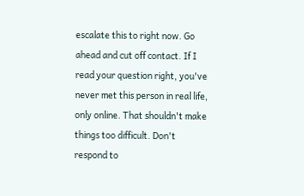escalate this to right now. Go ahead and cut off contact. If I read your question right, you've never met this person in real life, only online. That shouldn't make things too difficult. Don't respond to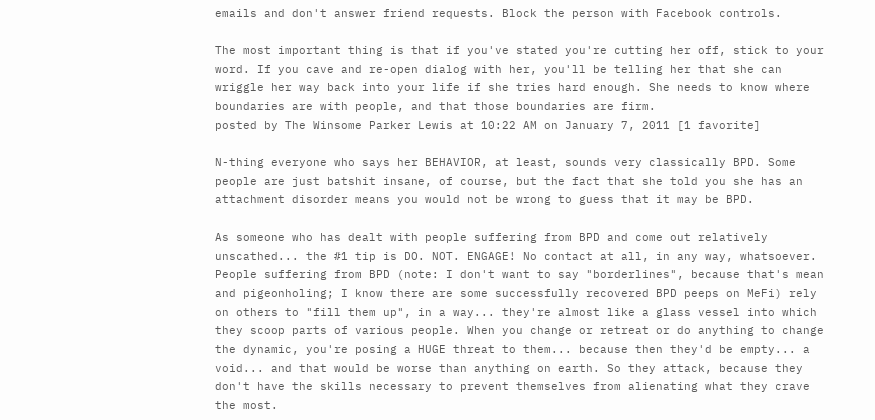emails and don't answer friend requests. Block the person with Facebook controls.

The most important thing is that if you've stated you're cutting her off, stick to your word. If you cave and re-open dialog with her, you'll be telling her that she can wriggle her way back into your life if she tries hard enough. She needs to know where boundaries are with people, and that those boundaries are firm.
posted by The Winsome Parker Lewis at 10:22 AM on January 7, 2011 [1 favorite]

N-thing everyone who says her BEHAVIOR, at least, sounds very classically BPD. Some people are just batshit insane, of course, but the fact that she told you she has an attachment disorder means you would not be wrong to guess that it may be BPD.

As someone who has dealt with people suffering from BPD and come out relatively unscathed... the #1 tip is DO. NOT. ENGAGE! No contact at all, in any way, whatsoever. People suffering from BPD (note: I don't want to say "borderlines", because that's mean and pigeonholing; I know there are some successfully recovered BPD peeps on MeFi) rely on others to "fill them up", in a way... they're almost like a glass vessel into which they scoop parts of various people. When you change or retreat or do anything to change the dynamic, you're posing a HUGE threat to them... because then they'd be empty... a void... and that would be worse than anything on earth. So they attack, because they don't have the skills necessary to prevent themselves from alienating what they crave the most.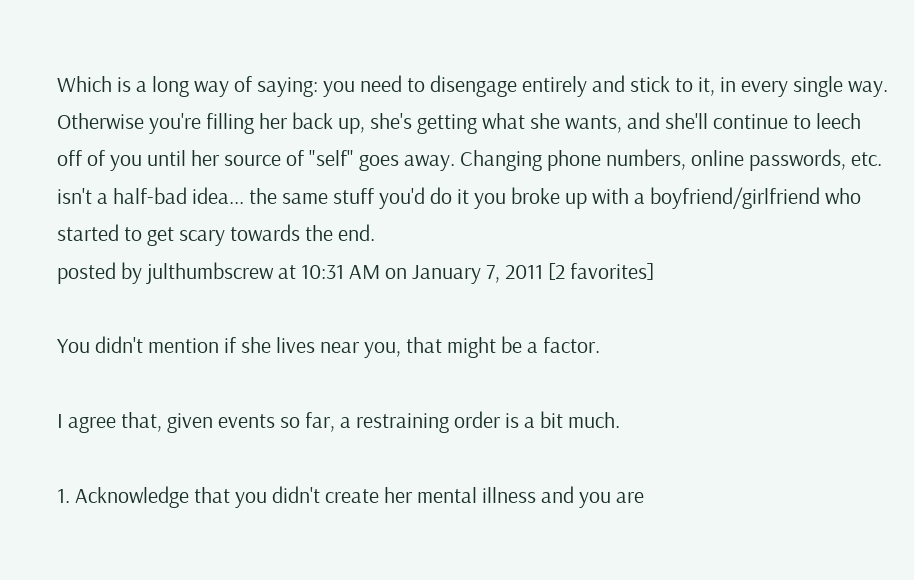Which is a long way of saying: you need to disengage entirely and stick to it, in every single way. Otherwise you're filling her back up, she's getting what she wants, and she'll continue to leech off of you until her source of "self" goes away. Changing phone numbers, online passwords, etc. isn't a half-bad idea... the same stuff you'd do it you broke up with a boyfriend/girlfriend who started to get scary towards the end.
posted by julthumbscrew at 10:31 AM on January 7, 2011 [2 favorites]

You didn't mention if she lives near you, that might be a factor.

I agree that, given events so far, a restraining order is a bit much.

1. Acknowledge that you didn't create her mental illness and you are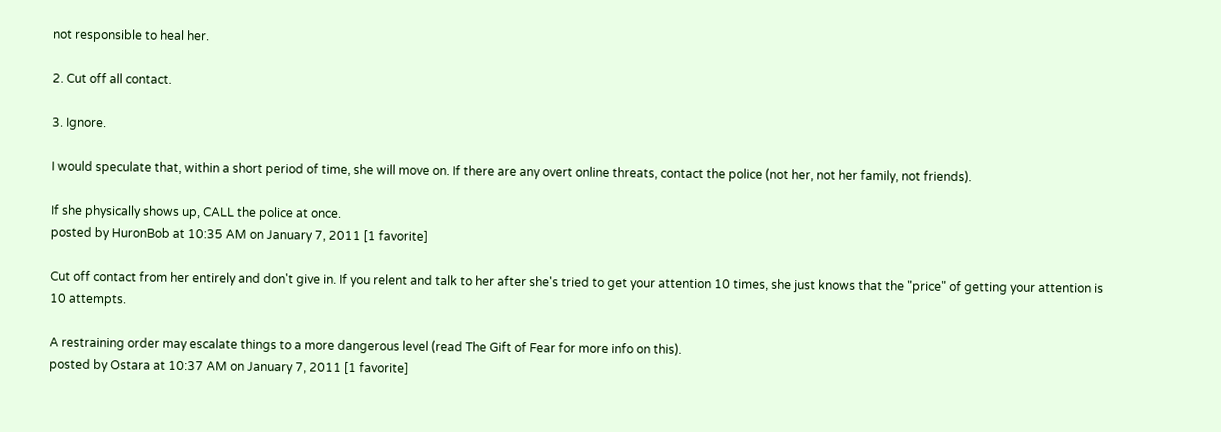not responsible to heal her.

2. Cut off all contact.

3. Ignore.

I would speculate that, within a short period of time, she will move on. If there are any overt online threats, contact the police (not her, not her family, not friends).

If she physically shows up, CALL the police at once.
posted by HuronBob at 10:35 AM on January 7, 2011 [1 favorite]

Cut off contact from her entirely and don't give in. If you relent and talk to her after she's tried to get your attention 10 times, she just knows that the "price" of getting your attention is 10 attempts.

A restraining order may escalate things to a more dangerous level (read The Gift of Fear for more info on this).
posted by Ostara at 10:37 AM on January 7, 2011 [1 favorite]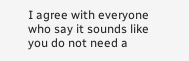I agree with everyone who say it sounds like you do not need a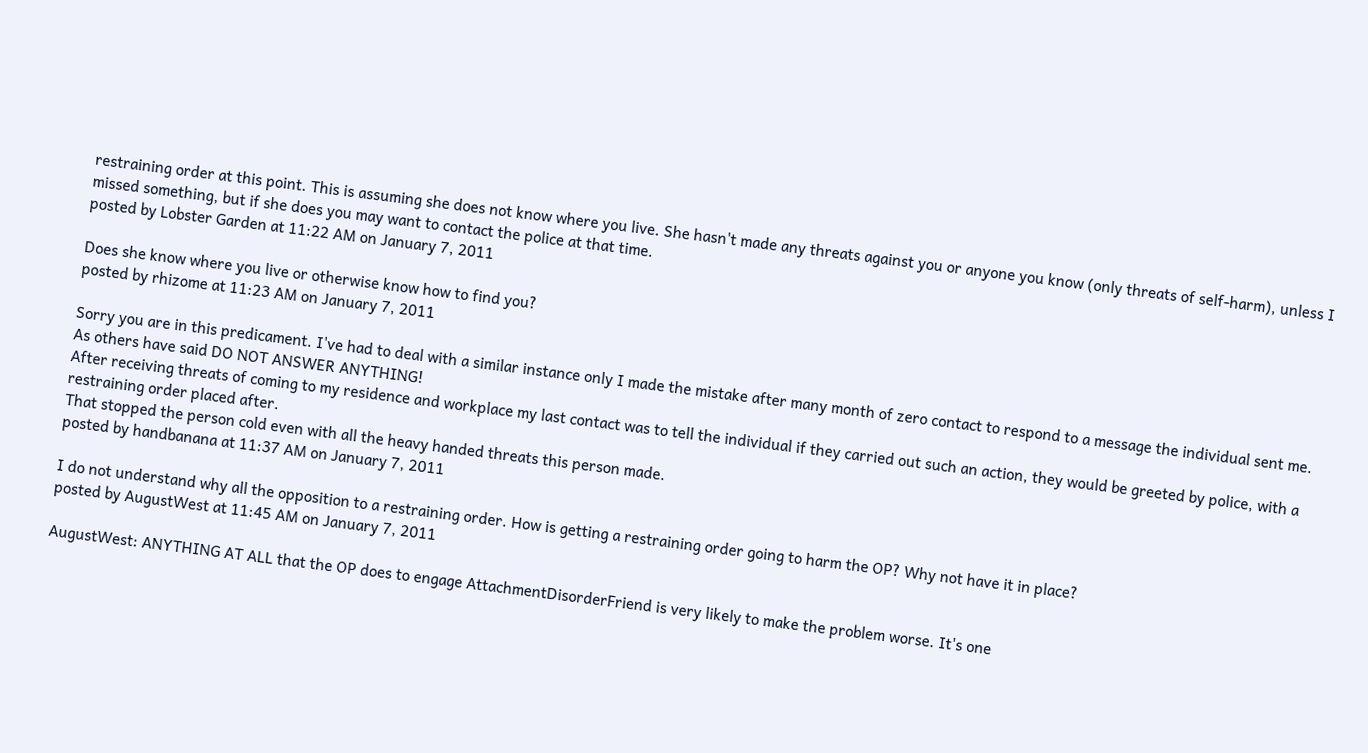restraining order at this point. This is assuming she does not know where you live. She hasn't made any threats against you or anyone you know (only threats of self-harm), unless I missed something, but if she does you may want to contact the police at that time.
posted by Lobster Garden at 11:22 AM on January 7, 2011

Does she know where you live or otherwise know how to find you?
posted by rhizome at 11:23 AM on January 7, 2011

Sorry you are in this predicament. I've had to deal with a similar instance only I made the mistake after many month of zero contact to respond to a message the individual sent me. As others have said DO NOT ANSWER ANYTHING!
After receiving threats of coming to my residence and workplace my last contact was to tell the individual if they carried out such an action, they would be greeted by police, with a restraining order placed after.
That stopped the person cold even with all the heavy handed threats this person made.
posted by handbanana at 11:37 AM on January 7, 2011

I do not understand why all the opposition to a restraining order. How is getting a restraining order going to harm the OP? Why not have it in place?
posted by AugustWest at 11:45 AM on January 7, 2011

AugustWest: ANYTHING AT ALL that the OP does to engage AttachmentDisorderFriend is very likely to make the problem worse. It's one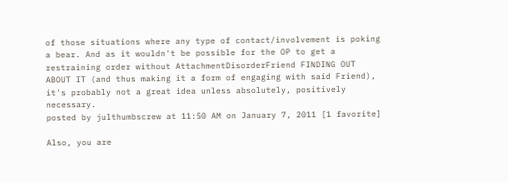of those situations where any type of contact/involvement is poking a bear. And as it wouldn't be possible for the OP to get a restraining order without AttachmentDisorderFriend FINDING OUT ABOUT IT (and thus making it a form of engaging with said Friend), it's probably not a great idea unless absolutely, positively necessary.
posted by julthumbscrew at 11:50 AM on January 7, 2011 [1 favorite]

Also, you are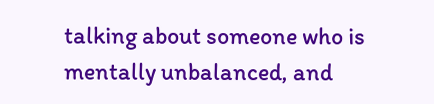talking about someone who is mentally unbalanced, and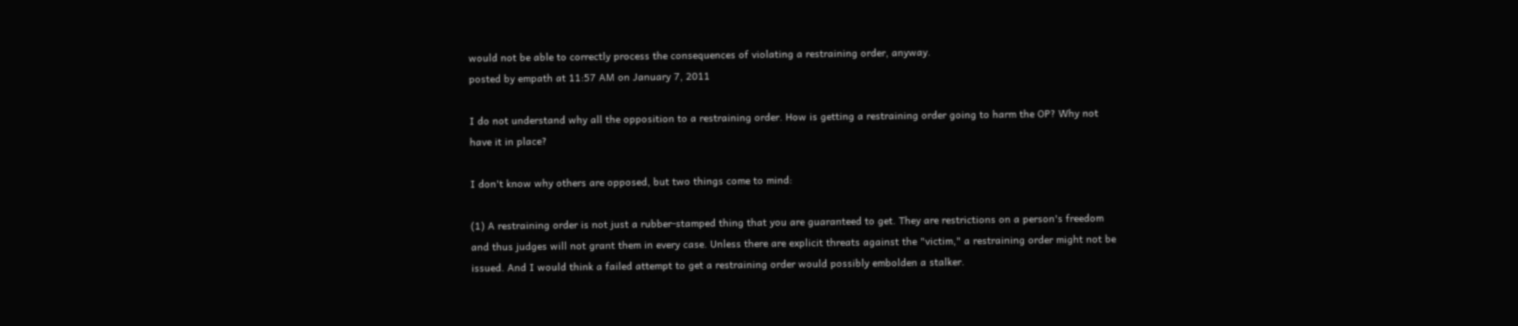would not be able to correctly process the consequences of violating a restraining order, anyway.
posted by empath at 11:57 AM on January 7, 2011

I do not understand why all the opposition to a restraining order. How is getting a restraining order going to harm the OP? Why not have it in place?

I don't know why others are opposed, but two things come to mind:

(1) A restraining order is not just a rubber-stamped thing that you are guaranteed to get. They are restrictions on a person's freedom and thus judges will not grant them in every case. Unless there are explicit threats against the "victim," a restraining order might not be issued. And I would think a failed attempt to get a restraining order would possibly embolden a stalker.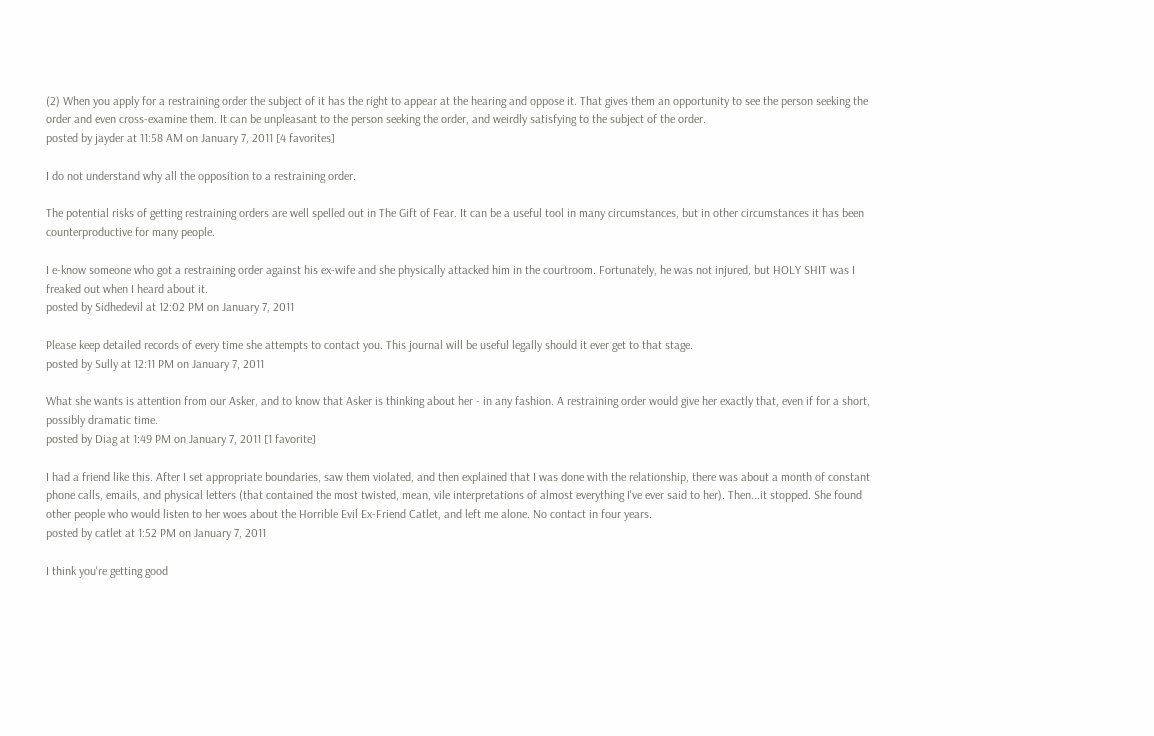(2) When you apply for a restraining order the subject of it has the right to appear at the hearing and oppose it. That gives them an opportunity to see the person seeking the order and even cross-examine them. It can be unpleasant to the person seeking the order, and weirdly satisfying to the subject of the order.
posted by jayder at 11:58 AM on January 7, 2011 [4 favorites]

I do not understand why all the opposition to a restraining order.

The potential risks of getting restraining orders are well spelled out in The Gift of Fear. It can be a useful tool in many circumstances, but in other circumstances it has been counterproductive for many people.

I e-know someone who got a restraining order against his ex-wife and she physically attacked him in the courtroom. Fortunately, he was not injured, but HOLY SHIT was I freaked out when I heard about it.
posted by Sidhedevil at 12:02 PM on January 7, 2011

Please keep detailed records of every time she attempts to contact you. This journal will be useful legally should it ever get to that stage.
posted by Sully at 12:11 PM on January 7, 2011

What she wants is attention from our Asker, and to know that Asker is thinking about her - in any fashion. A restraining order would give her exactly that, even if for a short, possibly dramatic time.
posted by Diag at 1:49 PM on January 7, 2011 [1 favorite]

I had a friend like this. After I set appropriate boundaries, saw them violated, and then explained that I was done with the relationship, there was about a month of constant phone calls, emails, and physical letters (that contained the most twisted, mean, vile interpretations of almost everything I've ever said to her). Then...it stopped. She found other people who would listen to her woes about the Horrible Evil Ex-Friend Catlet, and left me alone. No contact in four years.
posted by catlet at 1:52 PM on January 7, 2011

I think you're getting good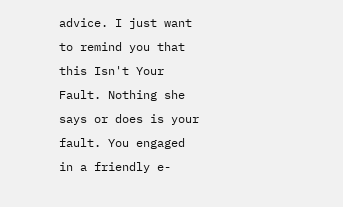advice. I just want to remind you that this Isn't Your Fault. Nothing she says or does is your fault. You engaged in a friendly e-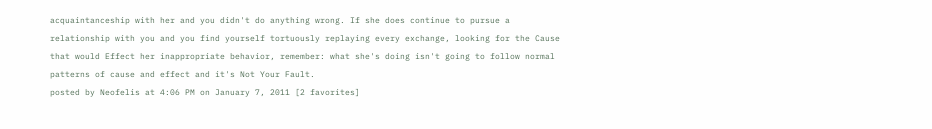acquaintanceship with her and you didn't do anything wrong. If she does continue to pursue a relationship with you and you find yourself tortuously replaying every exchange, looking for the Cause that would Effect her inappropriate behavior, remember: what she's doing isn't going to follow normal patterns of cause and effect and it's Not Your Fault.
posted by Neofelis at 4:06 PM on January 7, 2011 [2 favorites]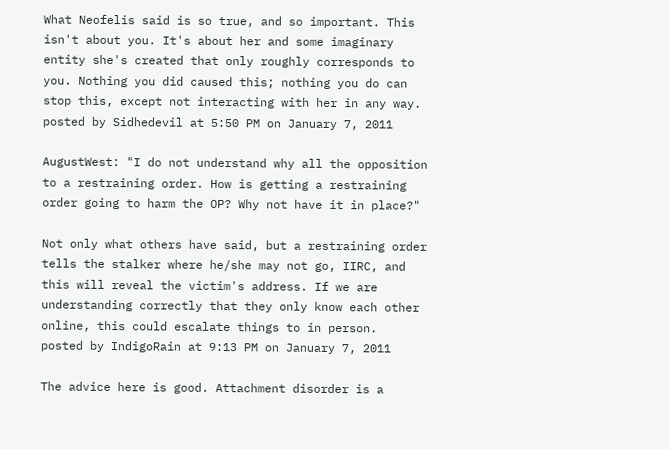What Neofelis said is so true, and so important. This isn't about you. It's about her and some imaginary entity she's created that only roughly corresponds to you. Nothing you did caused this; nothing you do can stop this, except not interacting with her in any way.
posted by Sidhedevil at 5:50 PM on January 7, 2011

AugustWest: "I do not understand why all the opposition to a restraining order. How is getting a restraining order going to harm the OP? Why not have it in place?"

Not only what others have said, but a restraining order tells the stalker where he/she may not go, IIRC, and this will reveal the victim's address. If we are understanding correctly that they only know each other online, this could escalate things to in person.
posted by IndigoRain at 9:13 PM on January 7, 2011

The advice here is good. Attachment disorder is a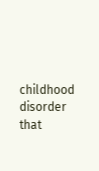childhood disorder that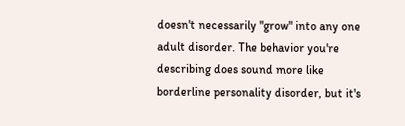doesn't necessarily "grow" into any one adult disorder. The behavior you're describing does sound more like borderline personality disorder, but it's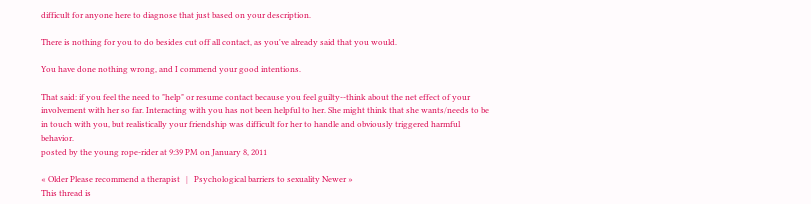difficult for anyone here to diagnose that just based on your description.

There is nothing for you to do besides cut off all contact, as you've already said that you would.

You have done nothing wrong, and I commend your good intentions.

That said: if you feel the need to "help" or resume contact because you feel guilty--think about the net effect of your involvement with her so far. Interacting with you has not been helpful to her. She might think that she wants/needs to be in touch with you, but realistically your friendship was difficult for her to handle and obviously triggered harmful behavior.
posted by the young rope-rider at 9:39 PM on January 8, 2011

« Older Please recommend a therapist   |   Psychological barriers to sexuality Newer »
This thread is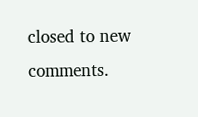closed to new comments.